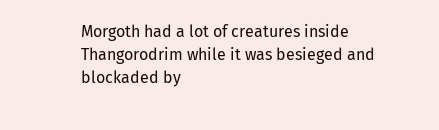Morgoth had a lot of creatures inside Thangorodrim while it was besieged and blockaded by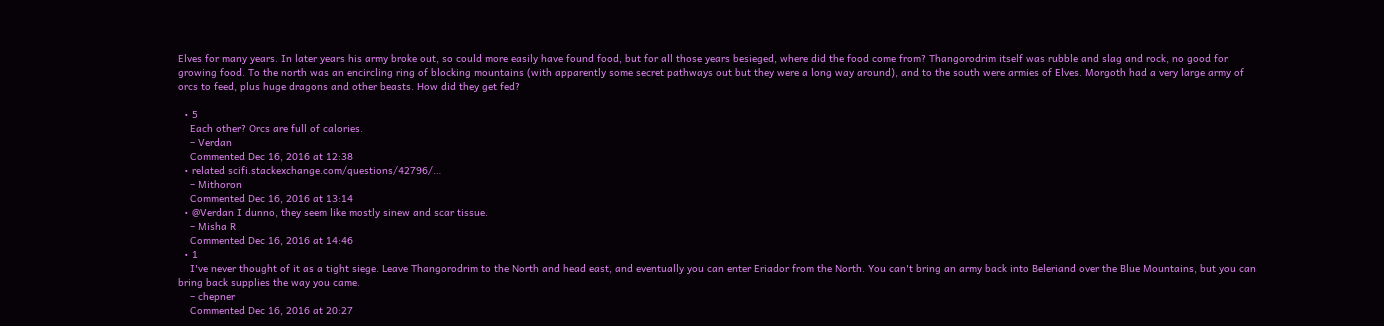Elves for many years. In later years his army broke out, so could more easily have found food, but for all those years besieged, where did the food come from? Thangorodrim itself was rubble and slag and rock, no good for growing food. To the north was an encircling ring of blocking mountains (with apparently some secret pathways out but they were a long way around), and to the south were armies of Elves. Morgoth had a very large army of orcs to feed, plus huge dragons and other beasts. How did they get fed?

  • 5
    Each other? Orcs are full of calories.
    – Verdan
    Commented Dec 16, 2016 at 12:38
  • related scifi.stackexchange.com/questions/42796/…
    – Mithoron
    Commented Dec 16, 2016 at 13:14
  • @Verdan I dunno, they seem like mostly sinew and scar tissue.
    – Misha R
    Commented Dec 16, 2016 at 14:46
  • 1
    I've never thought of it as a tight siege. Leave Thangorodrim to the North and head east, and eventually you can enter Eriador from the North. You can't bring an army back into Beleriand over the Blue Mountains, but you can bring back supplies the way you came.
    – chepner
    Commented Dec 16, 2016 at 20:27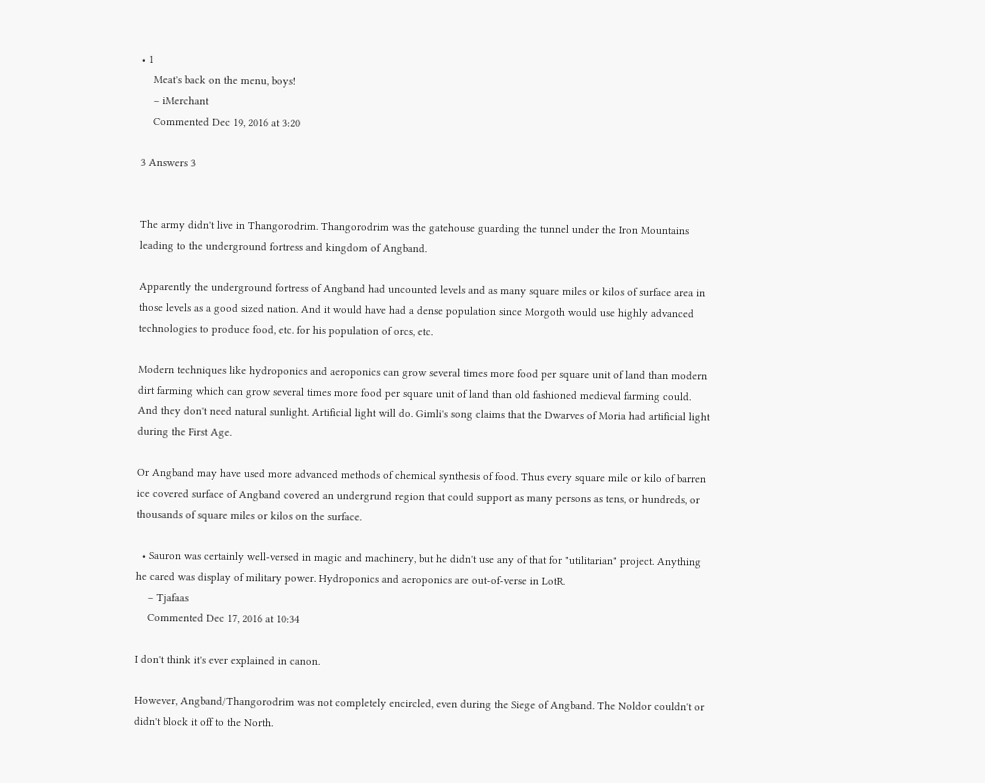• 1
    Meat's back on the menu, boys!
    – iMerchant
    Commented Dec 19, 2016 at 3:20

3 Answers 3


The army didn't live in Thangorodrim. Thangorodrim was the gatehouse guarding the tunnel under the Iron Mountains leading to the underground fortress and kingdom of Angband.

Apparently the underground fortress of Angband had uncounted levels and as many square miles or kilos of surface area in those levels as a good sized nation. And it would have had a dense population since Morgoth would use highly advanced technologies to produce food, etc. for his population of orcs, etc.

Modern techniques like hydroponics and aeroponics can grow several times more food per square unit of land than modern dirt farming which can grow several times more food per square unit of land than old fashioned medieval farming could. And they don't need natural sunlight. Artificial light will do. Gimli's song claims that the Dwarves of Moria had artificial light during the First Age.

Or Angband may have used more advanced methods of chemical synthesis of food. Thus every square mile or kilo of barren ice covered surface of Angband covered an undergrund region that could support as many persons as tens, or hundreds, or thousands of square miles or kilos on the surface.

  • Sauron was certainly well-versed in magic and machinery, but he didn't use any of that for "utilitarian" project. Anything he cared was display of military power. Hydroponics and aeroponics are out-of-verse in LotR.
    – Tjafaas
    Commented Dec 17, 2016 at 10:34

I don't think it's ever explained in canon.

However, Angband/Thangorodrim was not completely encircled, even during the Siege of Angband. The Noldor couldn't or didn't block it off to the North.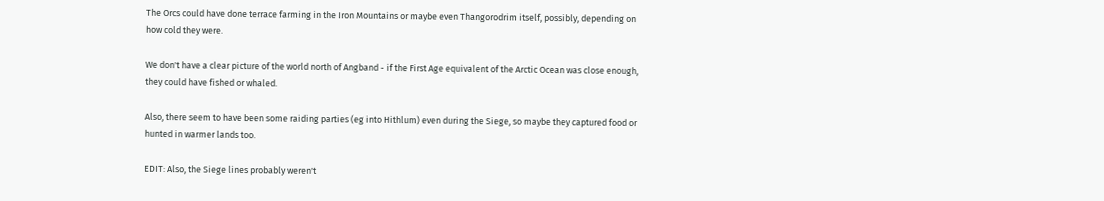The Orcs could have done terrace farming in the Iron Mountains or maybe even Thangorodrim itself, possibly, depending on how cold they were.

We don't have a clear picture of the world north of Angband - if the First Age equivalent of the Arctic Ocean was close enough, they could have fished or whaled.

Also, there seem to have been some raiding parties (eg into Hithlum) even during the Siege, so maybe they captured food or hunted in warmer lands too.

EDIT: Also, the Siege lines probably weren't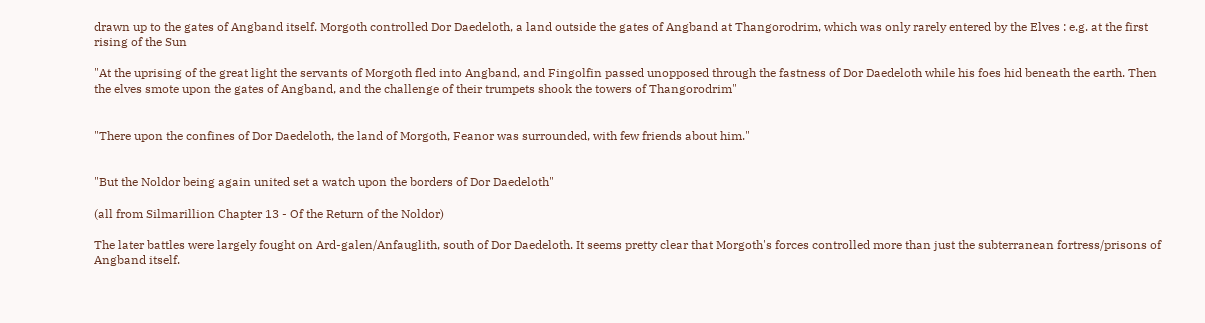drawn up to the gates of Angband itself. Morgoth controlled Dor Daedeloth, a land outside the gates of Angband at Thangorodrim, which was only rarely entered by the Elves : e.g. at the first rising of the Sun

"At the uprising of the great light the servants of Morgoth fled into Angband, and Fingolfin passed unopposed through the fastness of Dor Daedeloth while his foes hid beneath the earth. Then the elves smote upon the gates of Angband, and the challenge of their trumpets shook the towers of Thangorodrim"


"There upon the confines of Dor Daedeloth, the land of Morgoth, Feanor was surrounded, with few friends about him."


"But the Noldor being again united set a watch upon the borders of Dor Daedeloth"

(all from Silmarillion Chapter 13 - Of the Return of the Noldor)

The later battles were largely fought on Ard-galen/Anfauglith, south of Dor Daedeloth. It seems pretty clear that Morgoth's forces controlled more than just the subterranean fortress/prisons of Angband itself.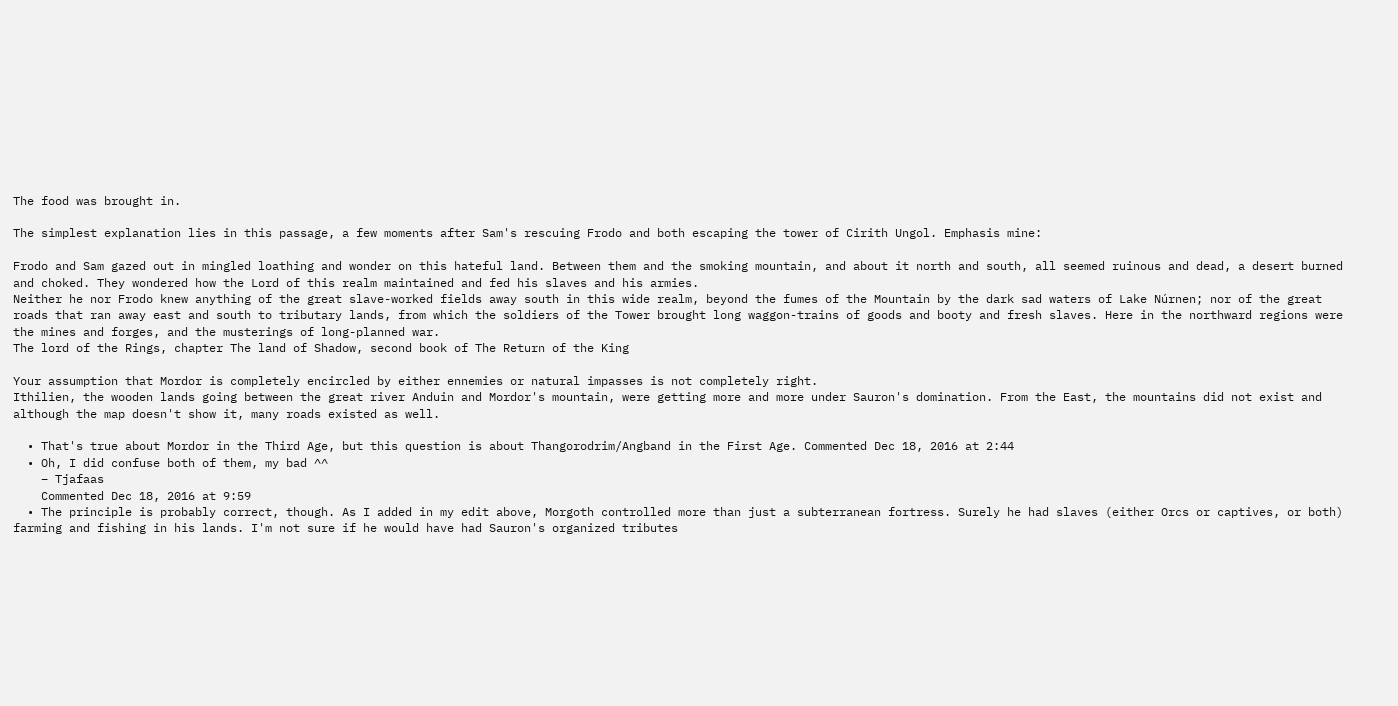The food was brought in.

The simplest explanation lies in this passage, a few moments after Sam's rescuing Frodo and both escaping the tower of Cirith Ungol. Emphasis mine:

Frodo and Sam gazed out in mingled loathing and wonder on this hateful land. Between them and the smoking mountain, and about it north and south, all seemed ruinous and dead, a desert burned and choked. They wondered how the Lord of this realm maintained and fed his slaves and his armies.
Neither he nor Frodo knew anything of the great slave-worked fields away south in this wide realm, beyond the fumes of the Mountain by the dark sad waters of Lake Núrnen; nor of the great roads that ran away east and south to tributary lands, from which the soldiers of the Tower brought long waggon-trains of goods and booty and fresh slaves. Here in the northward regions were the mines and forges, and the musterings of long-planned war.
The lord of the Rings, chapter The land of Shadow, second book of The Return of the King

Your assumption that Mordor is completely encircled by either ennemies or natural impasses is not completely right.
Ithilien, the wooden lands going between the great river Anduin and Mordor's mountain, were getting more and more under Sauron's domination. From the East, the mountains did not exist and although the map doesn't show it, many roads existed as well.

  • That's true about Mordor in the Third Age, but this question is about Thangorodrim/Angband in the First Age. Commented Dec 18, 2016 at 2:44
  • Oh, I did confuse both of them, my bad ^^
    – Tjafaas
    Commented Dec 18, 2016 at 9:59
  • The principle is probably correct, though. As I added in my edit above, Morgoth controlled more than just a subterranean fortress. Surely he had slaves (either Orcs or captives, or both) farming and fishing in his lands. I'm not sure if he would have had Sauron's organized tributes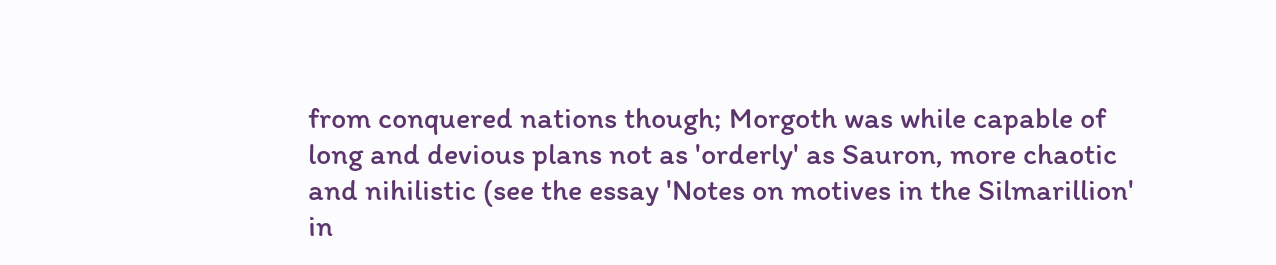from conquered nations though; Morgoth was while capable of long and devious plans not as 'orderly' as Sauron, more chaotic and nihilistic (see the essay 'Notes on motives in the Silmarillion' in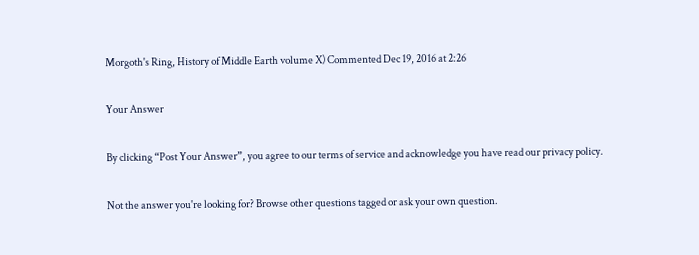Morgoth's Ring, History of Middle Earth volume X) Commented Dec 19, 2016 at 2:26

Your Answer

By clicking “Post Your Answer”, you agree to our terms of service and acknowledge you have read our privacy policy.

Not the answer you're looking for? Browse other questions tagged or ask your own question.